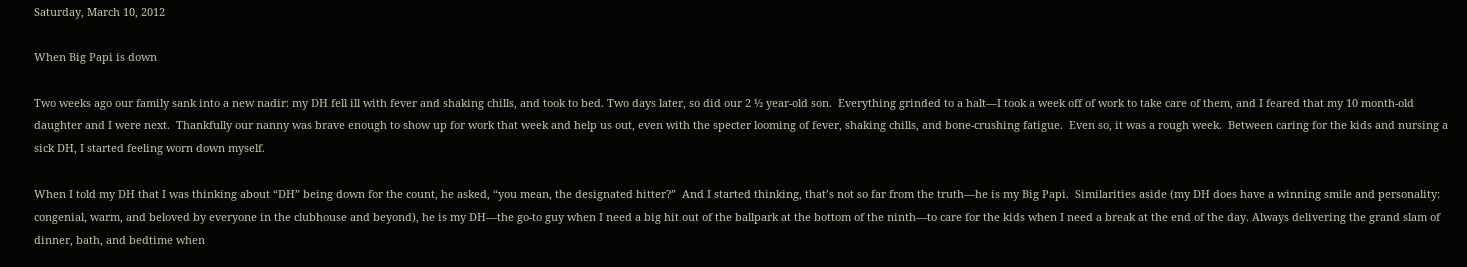Saturday, March 10, 2012

When Big Papi is down

Two weeks ago our family sank into a new nadir: my DH fell ill with fever and shaking chills, and took to bed. Two days later, so did our 2 ½ year-old son.  Everything grinded to a halt—I took a week off of work to take care of them, and I feared that my 10 month-old daughter and I were next.  Thankfully our nanny was brave enough to show up for work that week and help us out, even with the specter looming of fever, shaking chills, and bone-crushing fatigue.  Even so, it was a rough week.  Between caring for the kids and nursing a sick DH, I started feeling worn down myself.

When I told my DH that I was thinking about “DH” being down for the count, he asked, “you mean, the designated hitter?”  And I started thinking, that’s not so far from the truth—he is my Big Papi.  Similarities aside (my DH does have a winning smile and personality: congenial, warm, and beloved by everyone in the clubhouse and beyond), he is my DH—the go-to guy when I need a big hit out of the ballpark at the bottom of the ninth—to care for the kids when I need a break at the end of the day. Always delivering the grand slam of dinner, bath, and bedtime when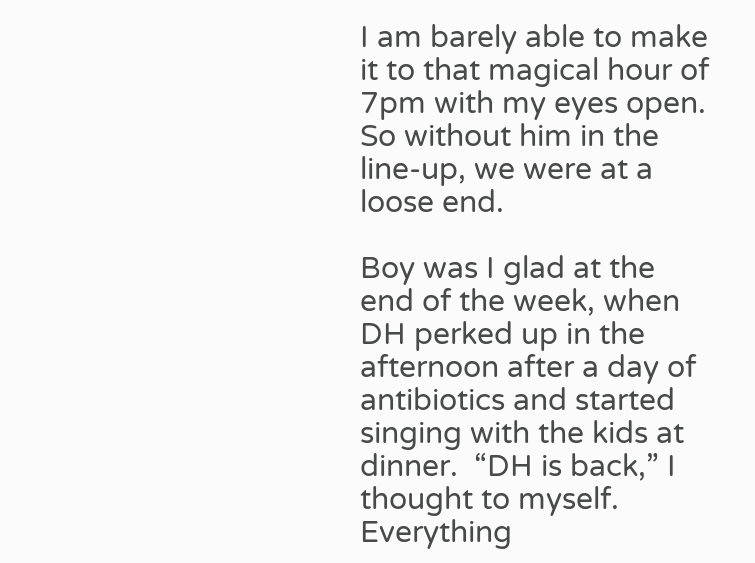I am barely able to make it to that magical hour of 7pm with my eyes open.  So without him in the line-up, we were at a loose end.

Boy was I glad at the end of the week, when DH perked up in the afternoon after a day of antibiotics and started singing with the kids at dinner.  “DH is back,” I thought to myself.  Everything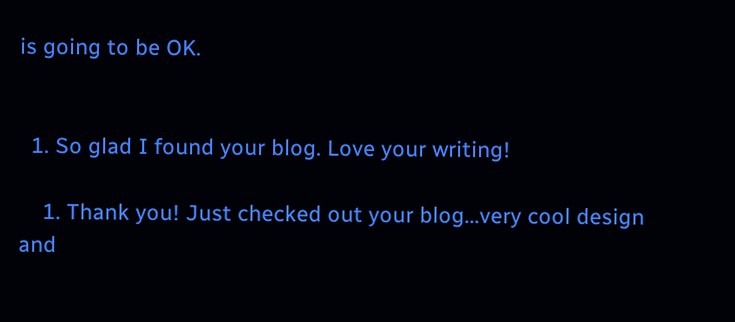is going to be OK.


  1. So glad I found your blog. Love your writing!

    1. Thank you! Just checked out your blog...very cool design and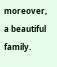moreover, a beautiful family.